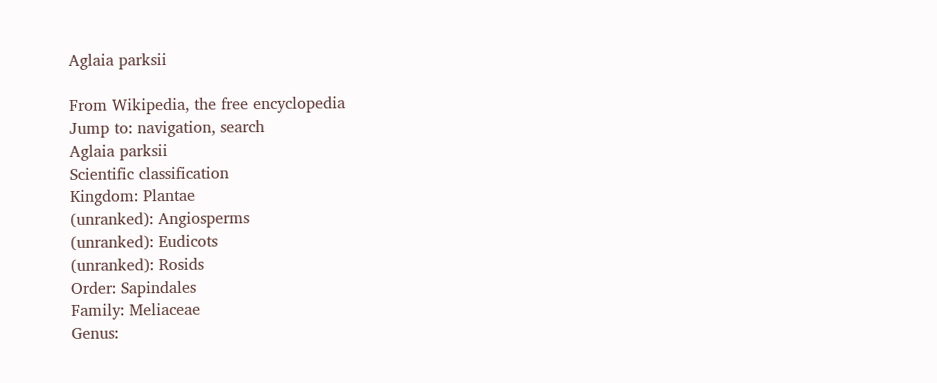Aglaia parksii

From Wikipedia, the free encyclopedia
Jump to: navigation, search
Aglaia parksii
Scientific classification
Kingdom: Plantae
(unranked): Angiosperms
(unranked): Eudicots
(unranked): Rosids
Order: Sapindales
Family: Meliaceae
Genus: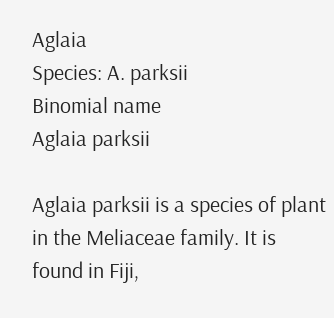Aglaia
Species: A. parksii
Binomial name
Aglaia parksii

Aglaia parksii is a species of plant in the Meliaceae family. It is found in Fiji,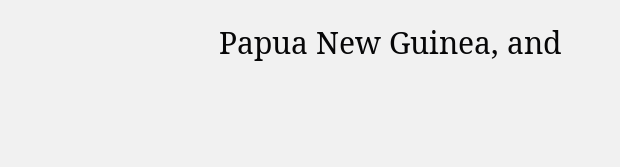Papua New Guinea, and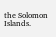the Solomon Islands.